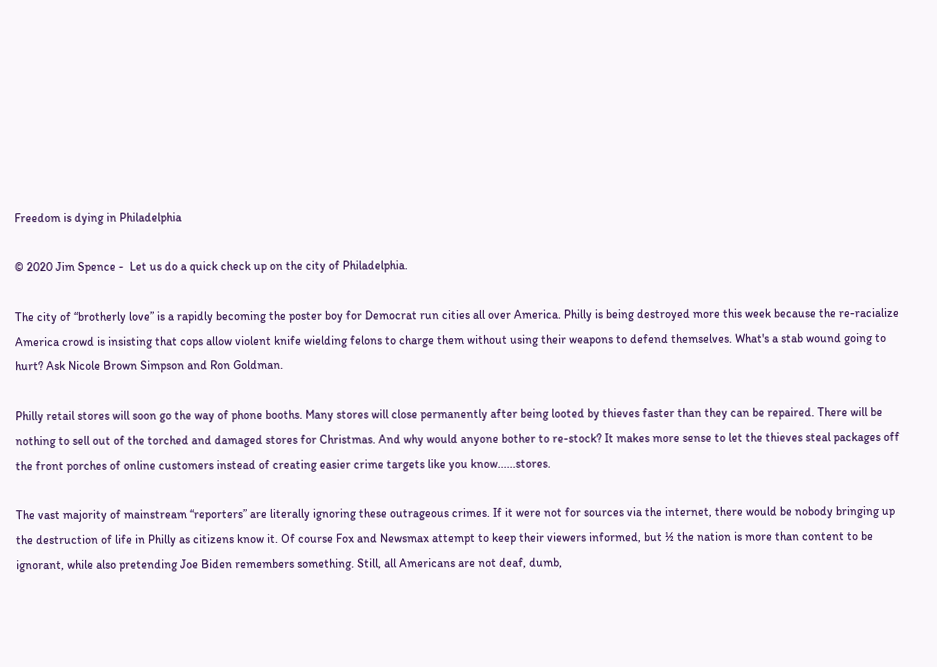Freedom is dying in Philadelphia

© 2020 Jim Spence -  Let us do a quick check up on the city of Philadelphia.

The city of “brotherly love” is a rapidly becoming the poster boy for Democrat run cities all over America. Philly is being destroyed more this week because the re-racialize America crowd is insisting that cops allow violent knife wielding felons to charge them without using their weapons to defend themselves. What's a stab wound going to hurt? Ask Nicole Brown Simpson and Ron Goldman.

Philly retail stores will soon go the way of phone booths. Many stores will close permanently after being looted by thieves faster than they can be repaired. There will be nothing to sell out of the torched and damaged stores for Christmas. And why would anyone bother to re-stock? It makes more sense to let the thieves steal packages off the front porches of online customers instead of creating easier crime targets like you know......stores.

The vast majority of mainstream “reporters” are literally ignoring these outrageous crimes. If it were not for sources via the internet, there would be nobody bringing up the destruction of life in Philly as citizens know it. Of course Fox and Newsmax attempt to keep their viewers informed, but ½ the nation is more than content to be ignorant, while also pretending Joe Biden remembers something. Still, all Americans are not deaf, dumb,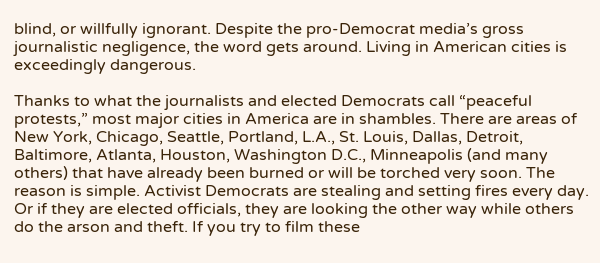blind, or willfully ignorant. Despite the pro-Democrat media’s gross journalistic negligence, the word gets around. Living in American cities is exceedingly dangerous.

Thanks to what the journalists and elected Democrats call “peaceful protests,” most major cities in America are in shambles. There are areas of New York, Chicago, Seattle, Portland, L.A., St. Louis, Dallas, Detroit, Baltimore, Atlanta, Houston, Washington D.C., Minneapolis (and many others) that have already been burned or will be torched very soon. The reason is simple. Activist Democrats are stealing and setting fires every day. Or if they are elected officials, they are looking the other way while others do the arson and theft. If you try to film these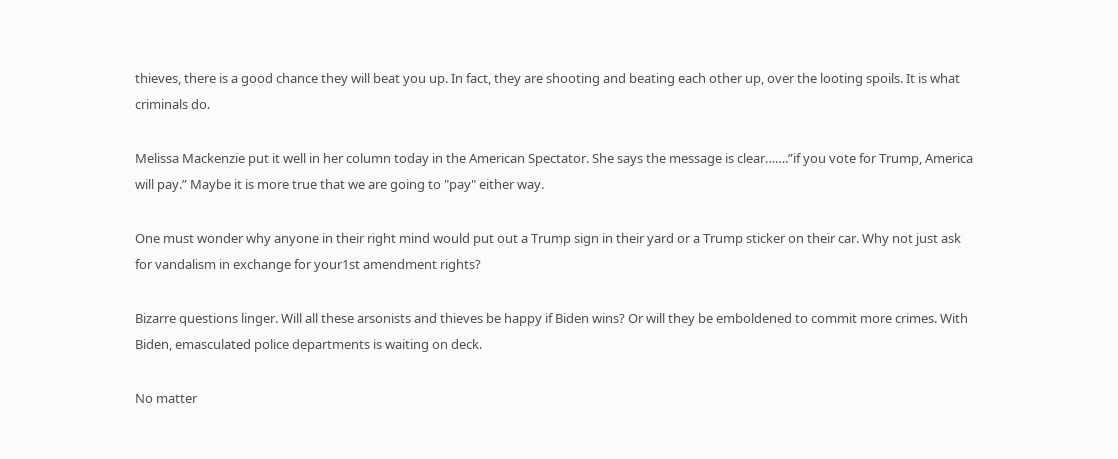thieves, there is a good chance they will beat you up. In fact, they are shooting and beating each other up, over the looting spoils. It is what criminals do.

Melissa Mackenzie put it well in her column today in the American Spectator. She says the message is clear…….”if you vote for Trump, America will pay.” Maybe it is more true that we are going to "pay" either way.

One must wonder why anyone in their right mind would put out a Trump sign in their yard or a Trump sticker on their car. Why not just ask for vandalism in exchange for your1st amendment rights?

Bizarre questions linger. Will all these arsonists and thieves be happy if Biden wins? Or will they be emboldened to commit more crimes. With Biden, emasculated police departments is waiting on deck.

No matter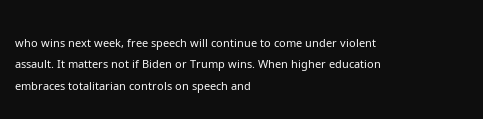who wins next week, free speech will continue to come under violent assault. It matters not if Biden or Trump wins. When higher education embraces totalitarian controls on speech and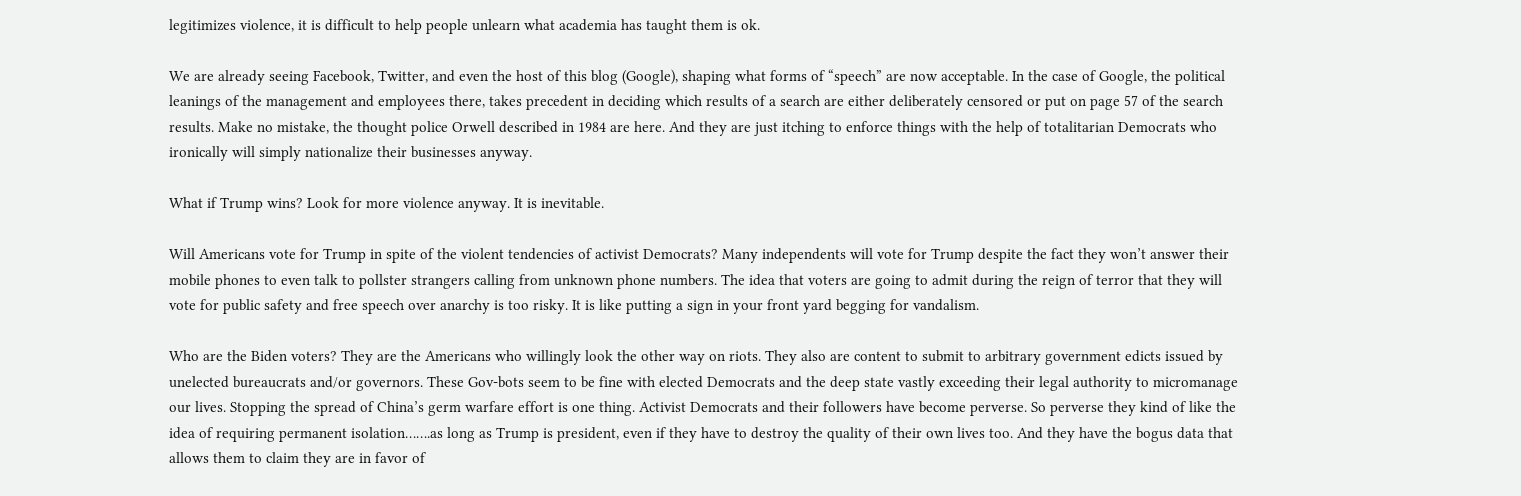legitimizes violence, it is difficult to help people unlearn what academia has taught them is ok.

We are already seeing Facebook, Twitter, and even the host of this blog (Google), shaping what forms of “speech” are now acceptable. In the case of Google, the political leanings of the management and employees there, takes precedent in deciding which results of a search are either deliberately censored or put on page 57 of the search results. Make no mistake, the thought police Orwell described in 1984 are here. And they are just itching to enforce things with the help of totalitarian Democrats who ironically will simply nationalize their businesses anyway.

What if Trump wins? Look for more violence anyway. It is inevitable.

Will Americans vote for Trump in spite of the violent tendencies of activist Democrats? Many independents will vote for Trump despite the fact they won’t answer their mobile phones to even talk to pollster strangers calling from unknown phone numbers. The idea that voters are going to admit during the reign of terror that they will vote for public safety and free speech over anarchy is too risky. It is like putting a sign in your front yard begging for vandalism.

Who are the Biden voters? They are the Americans who willingly look the other way on riots. They also are content to submit to arbitrary government edicts issued by unelected bureaucrats and/or governors. These Gov-bots seem to be fine with elected Democrats and the deep state vastly exceeding their legal authority to micromanage our lives. Stopping the spread of China’s germ warfare effort is one thing. Activist Democrats and their followers have become perverse. So perverse they kind of like the idea of requiring permanent isolation…….as long as Trump is president, even if they have to destroy the quality of their own lives too. And they have the bogus data that allows them to claim they are in favor of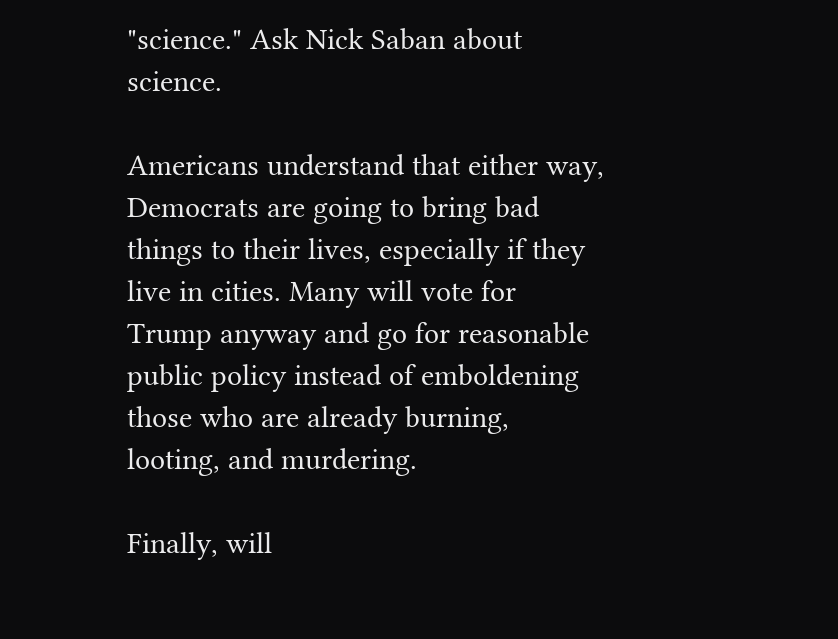"science." Ask Nick Saban about science.

Americans understand that either way, Democrats are going to bring bad things to their lives, especially if they live in cities. Many will vote for Trump anyway and go for reasonable public policy instead of emboldening those who are already burning, looting, and murdering.

Finally, will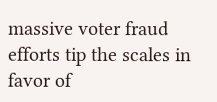massive voter fraud efforts tip the scales in favor of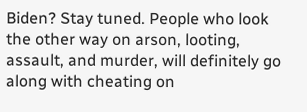Biden? Stay tuned. People who look the other way on arson, looting, assault, and murder, will definitely go along with cheating on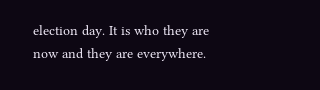election day. It is who they are now and they are everywhere.